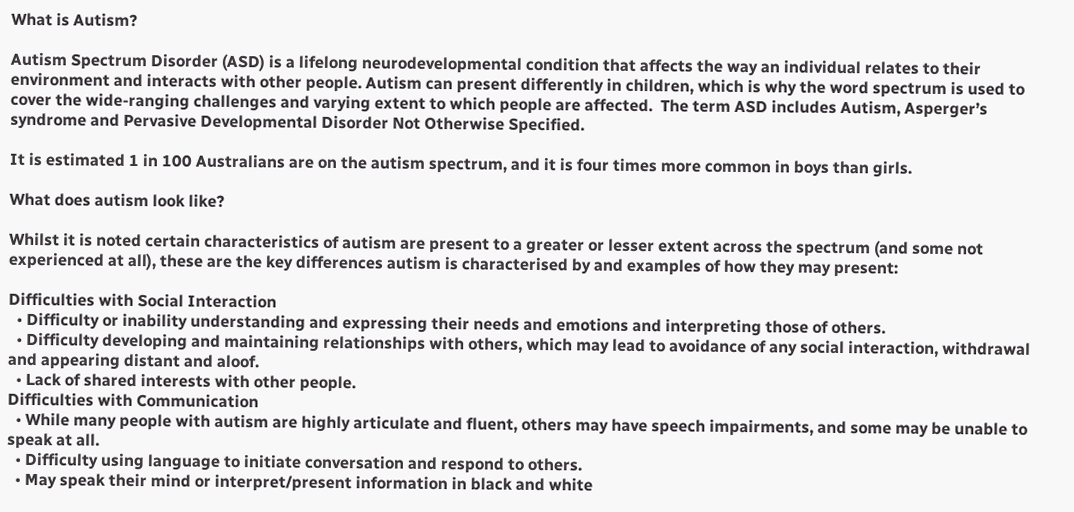What is Autism?

Autism Spectrum Disorder (ASD) is a lifelong neurodevelopmental condition that affects the way an individual relates to their environment and interacts with other people. Autism can present differently in children, which is why the word spectrum is used to cover the wide-ranging challenges and varying extent to which people are affected.  The term ASD includes Autism, Asperger’s syndrome and Pervasive Developmental Disorder Not Otherwise Specified.

It is estimated 1 in 100 Australians are on the autism spectrum, and it is four times more common in boys than girls.

What does autism look like?

Whilst it is noted certain characteristics of autism are present to a greater or lesser extent across the spectrum (and some not experienced at all), these are the key differences autism is characterised by and examples of how they may present:

Difficulties with Social Interaction
  • Difficulty or inability understanding and expressing their needs and emotions and interpreting those of others.
  • Difficulty developing and maintaining relationships with others, which may lead to avoidance of any social interaction, withdrawal and appearing distant and aloof.
  • Lack of shared interests with other people.
Difficulties with Communication
  • While many people with autism are highly articulate and fluent, others may have speech impairments, and some may be unable to speak at all.
  • Difficulty using language to initiate conversation and respond to others.
  • May speak their mind or interpret/present information in black and white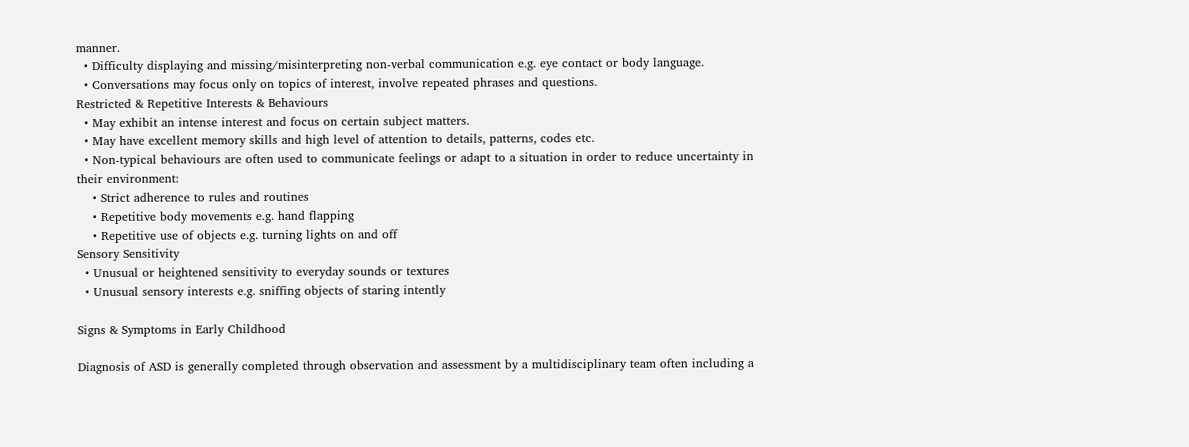manner.
  • Difficulty displaying and missing/misinterpreting non-verbal communication e.g. eye contact or body language.
  • Conversations may focus only on topics of interest, involve repeated phrases and questions.
Restricted & Repetitive Interests & Behaviours
  • May exhibit an intense interest and focus on certain subject matters.
  • May have excellent memory skills and high level of attention to details, patterns, codes etc.
  • Non-typical behaviours are often used to communicate feelings or adapt to a situation in order to reduce uncertainty in their environment:
    • Strict adherence to rules and routines
    • Repetitive body movements e.g. hand flapping
    • Repetitive use of objects e.g. turning lights on and off
Sensory Sensitivity
  • Unusual or heightened sensitivity to everyday sounds or textures
  • Unusual sensory interests e.g. sniffing objects of staring intently

Signs & Symptoms in Early Childhood

Diagnosis of ASD is generally completed through observation and assessment by a multidisciplinary team often including a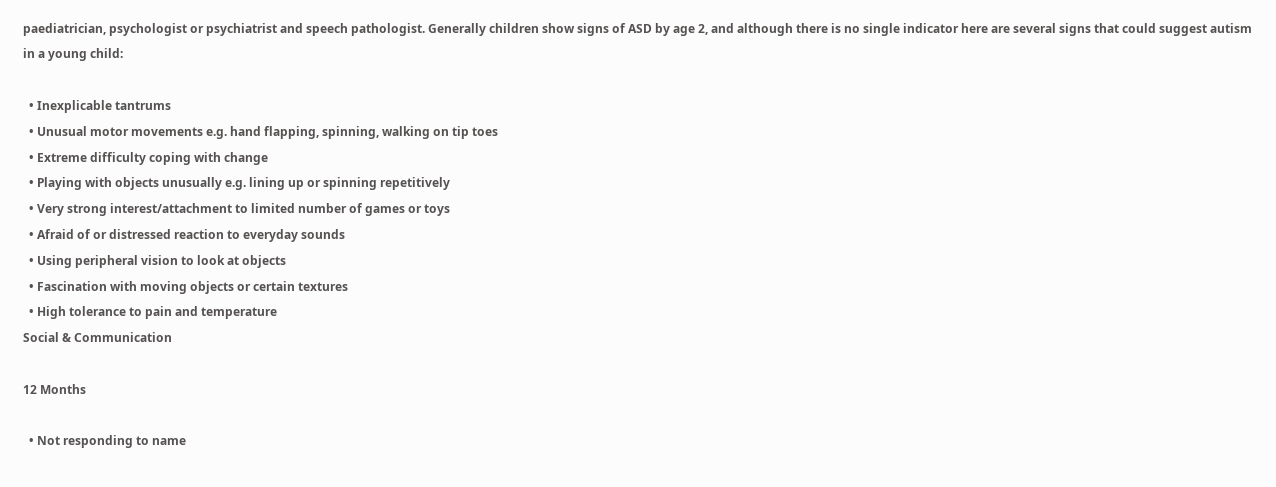paediatrician, psychologist or psychiatrist and speech pathologist. Generally children show signs of ASD by age 2, and although there is no single indicator here are several signs that could suggest autism in a young child:

  • Inexplicable tantrums
  • Unusual motor movements e.g. hand flapping, spinning, walking on tip toes
  • Extreme difficulty coping with change
  • Playing with objects unusually e.g. lining up or spinning repetitively
  • Very strong interest/attachment to limited number of games or toys
  • Afraid of or distressed reaction to everyday sounds
  • Using peripheral vision to look at objects
  • Fascination with moving objects or certain textures
  • High tolerance to pain and temperature
Social & Communication

12 Months

  • Not responding to name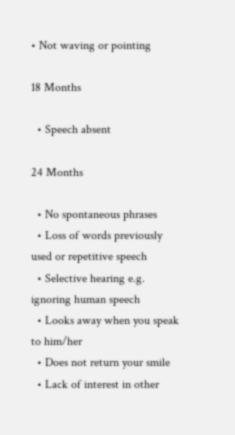• Not waving or pointing

18 Months

  • Speech absent

24 Months

  • No spontaneous phrases
  • Loss of words previously used or repetitive speech
  • Selective hearing e.g. ignoring human speech
  • Looks away when you speak to him/her
  • Does not return your smile
  • Lack of interest in other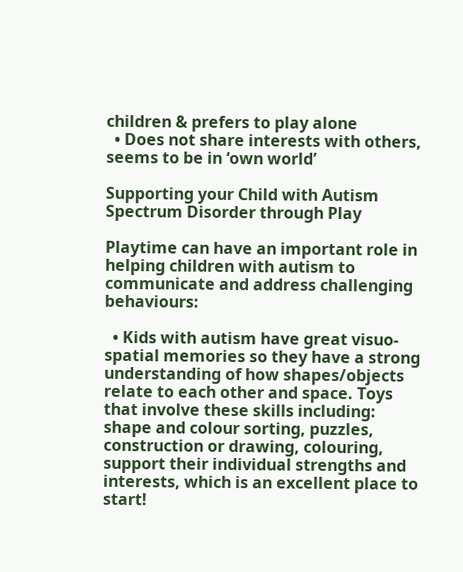children & prefers to play alone
  • Does not share interests with others, seems to be in ‘own world’

Supporting your Child with Autism Spectrum Disorder through Play

Playtime can have an important role in helping children with autism to communicate and address challenging behaviours:

  • Kids with autism have great visuo-spatial memories so they have a strong understanding of how shapes/objects relate to each other and space. Toys that involve these skills including: shape and colour sorting, puzzles, construction or drawing, colouring, support their individual strengths and interests, which is an excellent place to start!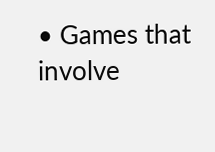• Games that involve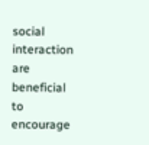social interaction are beneficial to encourage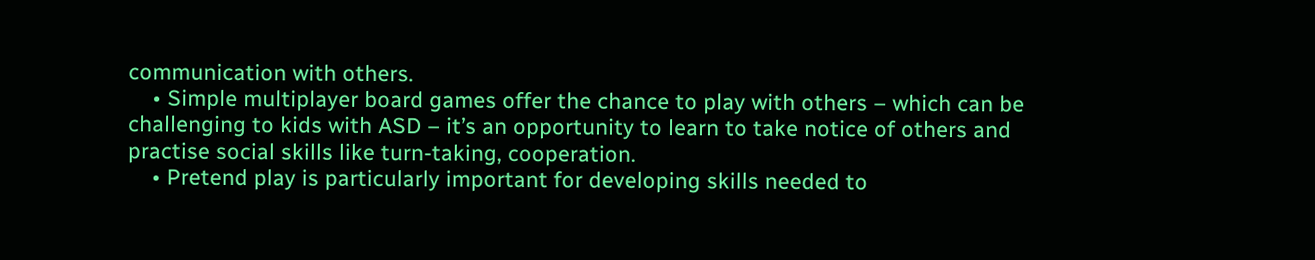communication with others.
    • Simple multiplayer board games offer the chance to play with others – which can be challenging to kids with ASD – it’s an opportunity to learn to take notice of others and practise social skills like turn-taking, cooperation.
    • Pretend play is particularly important for developing skills needed to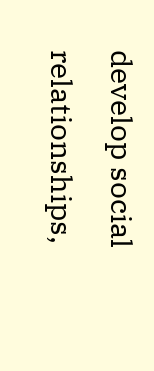develop social relationships,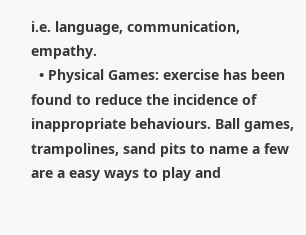i.e. language, communication, empathy.
  • Physical Games: exercise has been found to reduce the incidence of inappropriate behaviours. Ball games, trampolines, sand pits to name a few are a easy ways to play and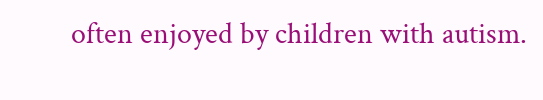often enjoyed by children with autism.